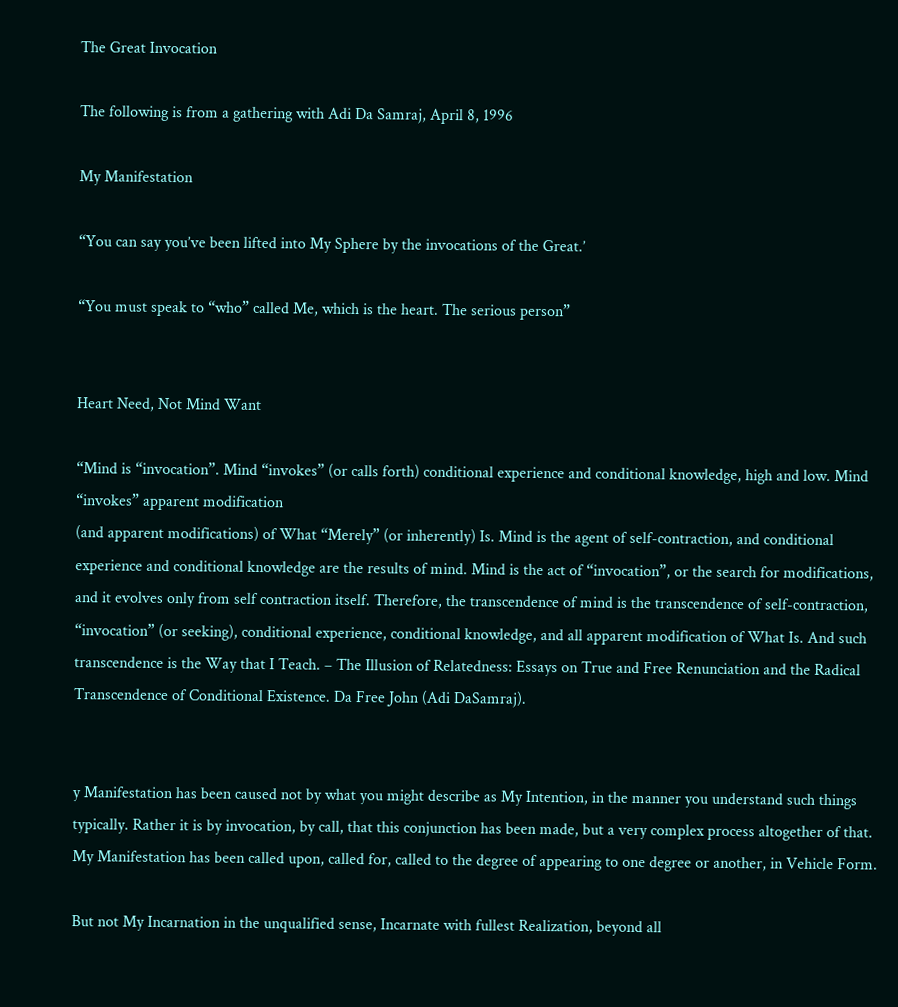The Great Invocation

The following is from a gathering with Adi Da Samraj, April 8, 1996

My Manifestation

“You can say you’ve been lifted into My Sphere by the invocations of the Great.’

“You must speak to “who” called Me, which is the heart. The serious person”


Heart Need, Not Mind Want

“Mind is “invocation”. Mind “invokes” (or calls forth) conditional experience and conditional knowledge, high and low. Mind “invokes” apparent modification
(and apparent modifications) of What “Merely” (or inherently) Is. Mind is the agent of self-contraction, and conditional experience and conditional knowledge are the results of mind. Mind is the act of “invocation”, or the search for modifications, and it evolves only from self contraction itself. Therefore, the transcendence of mind is the transcendence of self-contraction, “invocation” (or seeking), conditional experience, conditional knowledge, and all apparent modification of What Is. And such transcendence is the Way that I Teach. – The Illusion of Relatedness: Essays on True and Free Renunciation and the Radical Transcendence of Conditional Existence. Da Free John (Adi DaSamraj).


y Manifestation has been caused not by what you might describe as My Intention, in the manner you understand such things typically. Rather it is by invocation, by call, that this conjunction has been made, but a very complex process altogether of that. My Manifestation has been called upon, called for, called to the degree of appearing to one degree or another, in Vehicle Form.

But not My Incarnation in the unqualified sense, Incarnate with fullest Realization, beyond all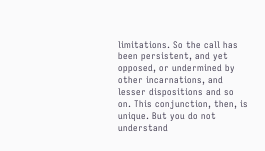limitations. So the call has been persistent, and yet opposed, or undermined by other incarnations, and lesser dispositions and so on. This conjunction, then, is unique. But you do not understand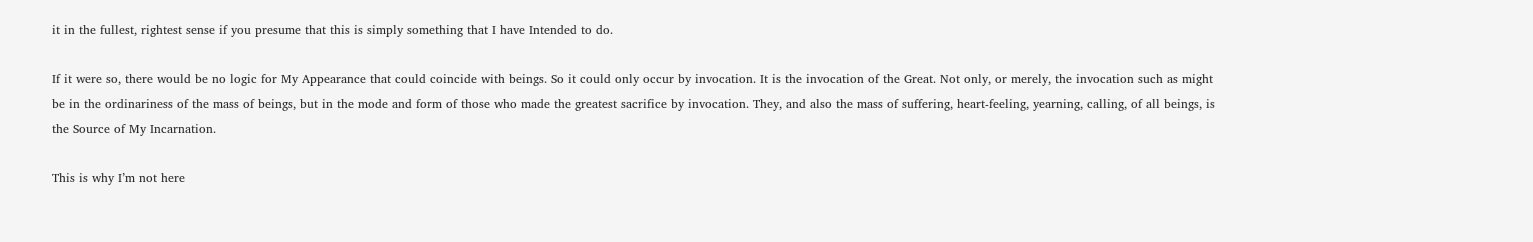it in the fullest, rightest sense if you presume that this is simply something that I have Intended to do.

If it were so, there would be no logic for My Appearance that could coincide with beings. So it could only occur by invocation. It is the invocation of the Great. Not only, or merely, the invocation such as might be in the ordinariness of the mass of beings, but in the mode and form of those who made the greatest sacrifice by invocation. They, and also the mass of suffering, heart-feeling, yearning, calling, of all beings, is the Source of My Incarnation.

This is why I’m not here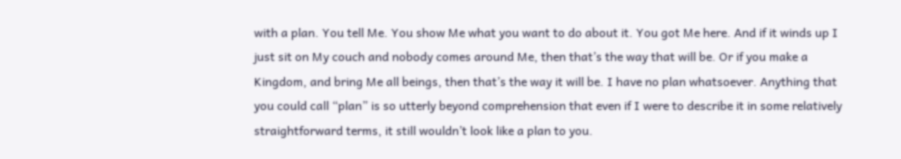with a plan. You tell Me. You show Me what you want to do about it. You got Me here. And if it winds up I just sit on My couch and nobody comes around Me, then that’s the way that will be. Or if you make a Kingdom, and bring Me all beings, then that’s the way it will be. I have no plan whatsoever. Anything that you could call “plan” is so utterly beyond comprehension that even if I were to describe it in some relatively straightforward terms, it still wouldn’t look like a plan to you.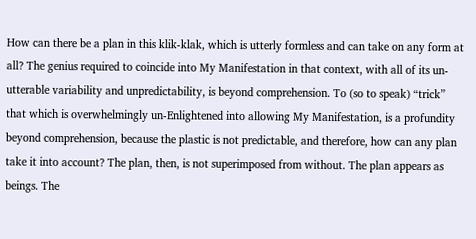How can there be a plan in this klik-klak, which is utterly formless and can take on any form at all? The genius required to coincide into My Manifestation in that context, with all of its un-utterable variability and unpredictability, is beyond comprehension. To (so to speak) “trick” that which is overwhelmingly un-Enlightened into allowing My Manifestation, is a profundity beyond comprehension, because the plastic is not predictable, and therefore, how can any plan take it into account? The plan, then, is not superimposed from without. The plan appears as beings. The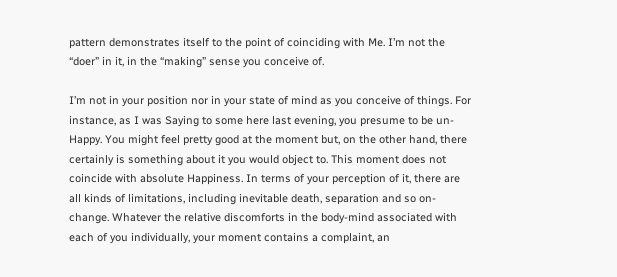pattern demonstrates itself to the point of coinciding with Me. I’m not the “doer” in it, in the “making” sense you conceive of.

I’m not in your position nor in your state of mind as you conceive of things. For instance, as I was Saying to some here last evening, you presume to be un-Happy. You might feel pretty good at the moment but, on the other hand, there certainly is something about it you would object to. This moment does not coincide with absolute Happiness. In terms of your perception of it, there are all kinds of limitations, including inevitable death, separation and so on-change. Whatever the relative discomforts in the body-mind associated with each of you individually, your moment contains a complaint, an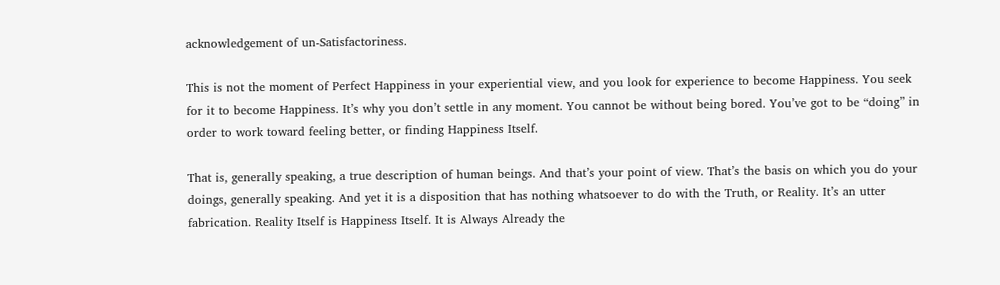acknowledgement of un-Satisfactoriness.

This is not the moment of Perfect Happiness in your experiential view, and you look for experience to become Happiness. You seek for it to become Happiness. It’s why you don’t settle in any moment. You cannot be without being bored. You’ve got to be “doing” in order to work toward feeling better, or finding Happiness Itself.

That is, generally speaking, a true description of human beings. And that’s your point of view. That’s the basis on which you do your doings, generally speaking. And yet it is a disposition that has nothing whatsoever to do with the Truth, or Reality. It’s an utter fabrication. Reality Itself is Happiness Itself. It is Always Already the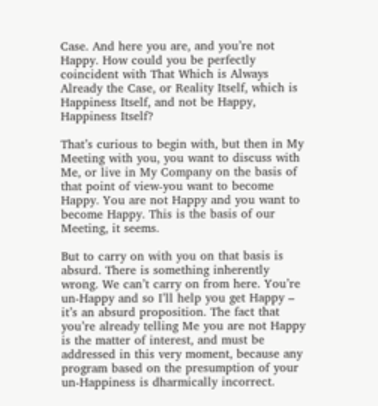Case. And here you are, and you’re not Happy. How could you be perfectly coincident with That Which is Always Already the Case, or Reality Itself, which is Happiness Itself, and not be Happy, Happiness Itself?

That’s curious to begin with, but then in My Meeting with you, you want to discuss with Me, or live in My Company on the basis of that point of view-you want to become Happy. You are not Happy and you want to become Happy. This is the basis of our Meeting, it seems.

But to carry on with you on that basis is absurd. There is something inherently wrong. We can’t carry on from here. You’re un-Happy and so I’ll help you get Happy – it’s an absurd proposition. The fact that you’re already telling Me you are not Happy is the matter of interest, and must be addressed in this very moment, because any program based on the presumption of your un-Happiness is dharmically incorrect.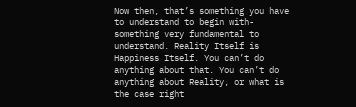Now then, that’s something you have to understand to begin with-something very fundamental to understand. Reality Itself is Happiness Itself. You can’t do anything about that. You can’t do anything about Reality, or what is the case right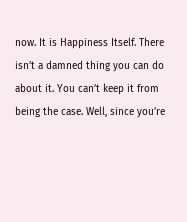now. It is Happiness Itself. There isn’t a damned thing you can do about it. You can’t keep it from being the case. Well, since you’re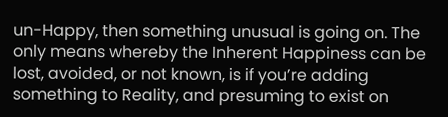un-Happy, then something unusual is going on. The only means whereby the Inherent Happiness can be lost, avoided, or not known, is if you’re adding something to Reality, and presuming to exist on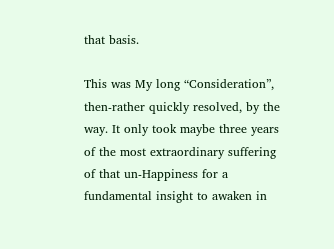that basis.

This was My long “Consideration”, then-rather quickly resolved, by the way. It only took maybe three years of the most extraordinary suffering of that un-Happiness for a fundamental insight to awaken in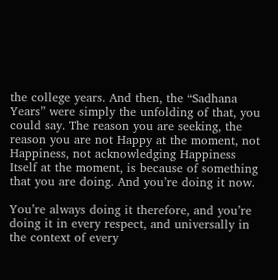the college years. And then, the “Sadhana Years” were simply the unfolding of that, you could say. The reason you are seeking, the reason you are not Happy at the moment, not Happiness, not acknowledging Happiness Itself at the moment, is because of something that you are doing. And you’re doing it now.

You’re always doing it therefore, and you’re doing it in every respect, and universally in the context of every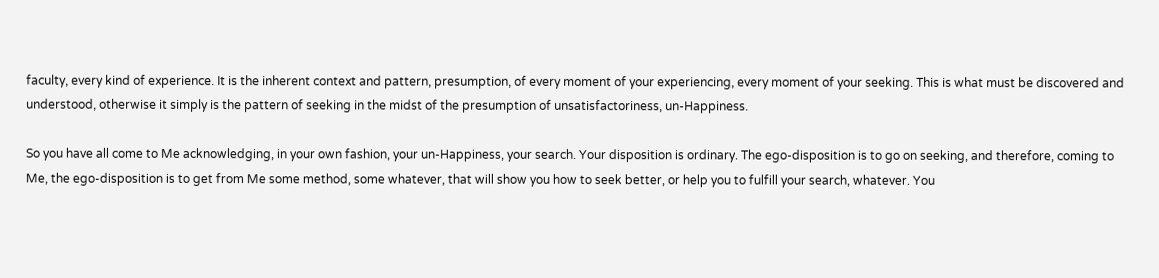faculty, every kind of experience. It is the inherent context and pattern, presumption, of every moment of your experiencing, every moment of your seeking. This is what must be discovered and understood, otherwise it simply is the pattern of seeking in the midst of the presumption of unsatisfactoriness, un-Happiness.

So you have all come to Me acknowledging, in your own fashion, your un-Happiness, your search. Your disposition is ordinary. The ego-disposition is to go on seeking, and therefore, coming to Me, the ego-disposition is to get from Me some method, some whatever, that will show you how to seek better, or help you to fulfill your search, whatever. You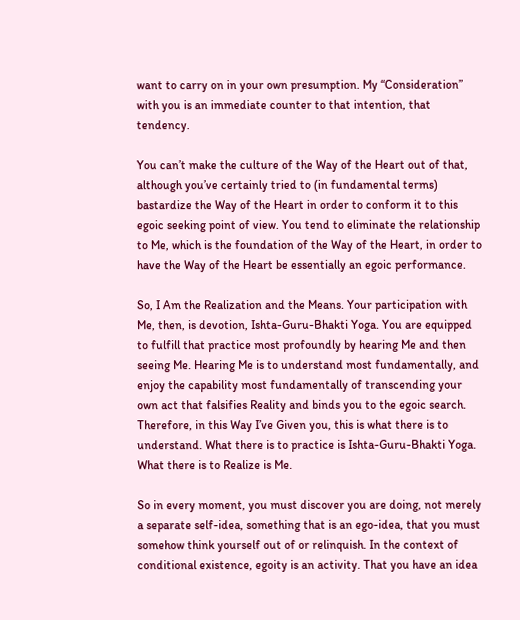want to carry on in your own presumption. My “Consideration” with you is an immediate counter to that intention, that tendency.

You can’t make the culture of the Way of the Heart out of that, although you’ve certainly tried to (in fundamental terms) bastardize the Way of the Heart in order to conform it to this egoic seeking point of view. You tend to eliminate the relationship to Me, which is the foundation of the Way of the Heart, in order to have the Way of the Heart be essentially an egoic performance.

So, I Am the Realization and the Means. Your participation with Me, then, is devotion, Ishta-Guru-Bhakti Yoga. You are equipped to fulfill that practice most profoundly by hearing Me and then seeing Me. Hearing Me is to understand most fundamentally, and enjoy the capability most fundamentally of transcending your own act that falsifies Reality and binds you to the egoic search. Therefore, in this Way I’ve Given you, this is what there is to understand. What there is to practice is Ishta-Guru-Bhakti Yoga. What there is to Realize is Me.

So in every moment, you must discover you are doing, not merely a separate self-idea, something that is an ego-idea, that you must somehow think yourself out of or relinquish. In the context of conditional existence, egoity is an activity. That you have an idea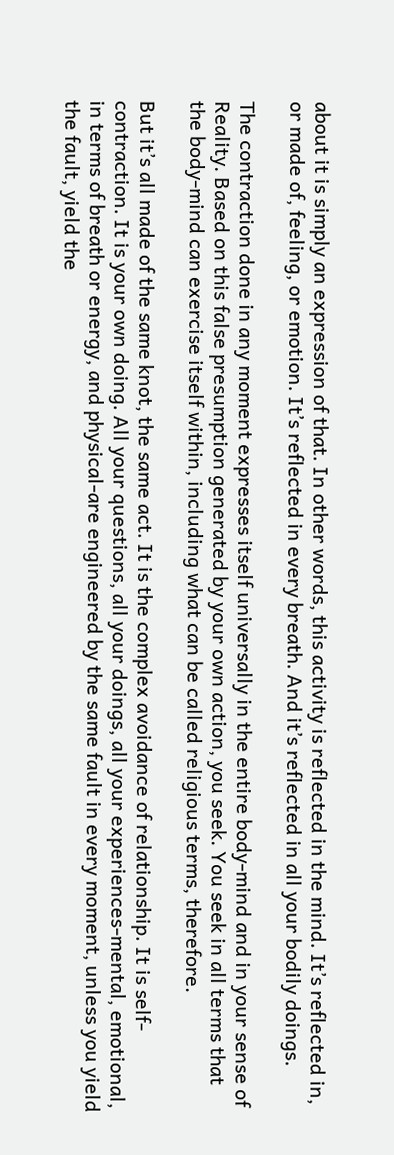about it is simply an expression of that. In other words, this activity is reflected in the mind. It’s reflected in, or made of, feeling, or emotion. It’s reflected in every breath. And it’s reflected in all your bodily doings.

The contraction done in any moment expresses itself universally in the entire body-mind and in your sense of Reality. Based on this false presumption generated by your own action, you seek. You seek in all terms that the body-mind can exercise itself within, including what can be called religious terms, therefore.

But it’s all made of the same knot, the same act. It is the complex avoidance of relationship. It is self-contraction. It is your own doing. All your questions, all your doings, all your experiences-mental, emotional, in terms of breath or energy, and physical-are engineered by the same fault in every moment, unless you yield the fault, yield the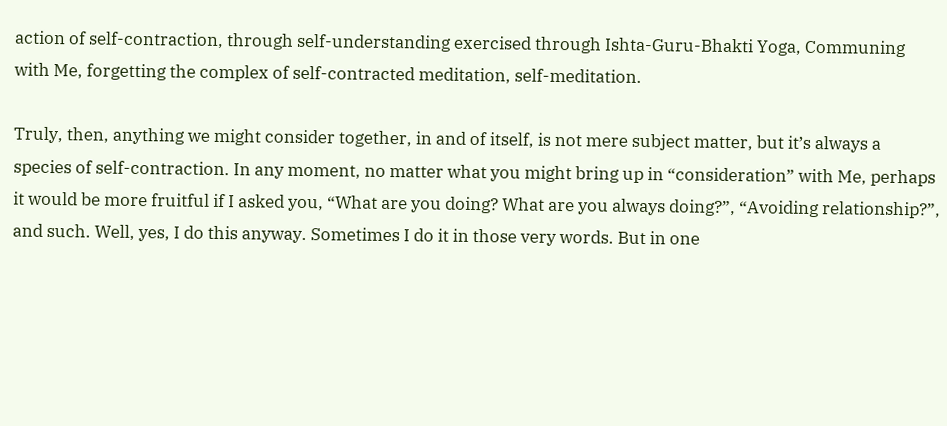action of self-contraction, through self-understanding exercised through Ishta-Guru-Bhakti Yoga, Communing with Me, forgetting the complex of self-contracted meditation, self-meditation.

Truly, then, anything we might consider together, in and of itself, is not mere subject matter, but it’s always a species of self-contraction. In any moment, no matter what you might bring up in “consideration” with Me, perhaps it would be more fruitful if I asked you, “What are you doing? What are you always doing?”, “Avoiding relationship?”, and such. Well, yes, I do this anyway. Sometimes I do it in those very words. But in one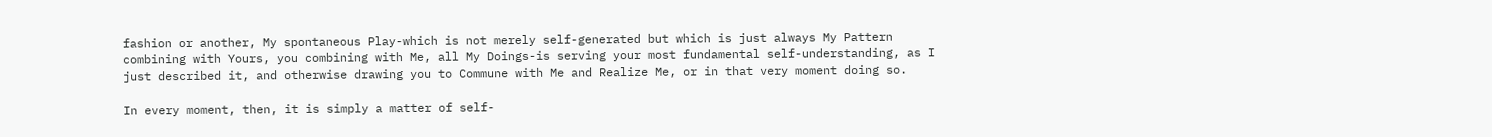fashion or another, My spontaneous Play-which is not merely self-generated but which is just always My Pattern combining with Yours, you combining with Me, all My Doings-is serving your most fundamental self-understanding, as I just described it, and otherwise drawing you to Commune with Me and Realize Me, or in that very moment doing so.

In every moment, then, it is simply a matter of self-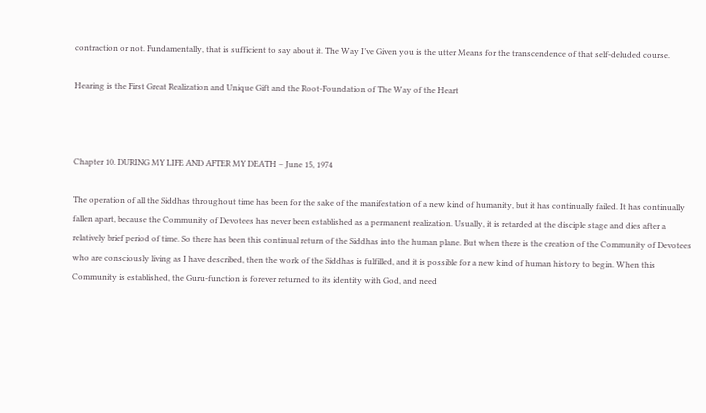contraction or not. Fundamentally, that is sufficient to say about it. The Way I’ve Given you is the utter Means for the transcendence of that self-deluded course.

Hearing is the First Great Realization and Unique Gift and the Root-Foundation of The Way of the Heart



Chapter 10. DURING MY LIFE AND AFTER MY DEATH – June 15, 1974

The operation of all the Siddhas throughout time has been for the sake of the manifestation of a new kind of humanity, but it has continually failed. It has continually fallen apart, because the Community of Devotees has never been established as a permanent realization. Usually, it is retarded at the disciple stage and dies after a relatively brief period of time. So there has been this continual return of the Siddhas into the human plane. But when there is the creation of the Community of Devotees who are consciously living as I have described, then the work of the Siddhas is fulfilled, and it is possible for a new kind of human history to begin. When this Community is established, the Guru-function is forever returned to its identity with God, and need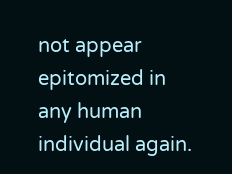not appear epitomized in any human individual again.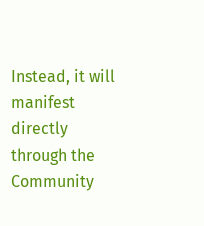Instead, it will manifest directly through the Community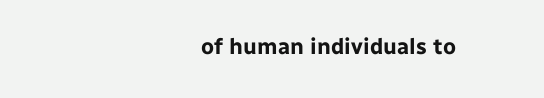of human individuals to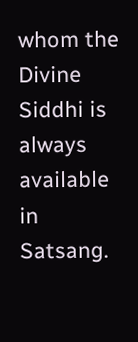whom the Divine Siddhi is always available in Satsang.